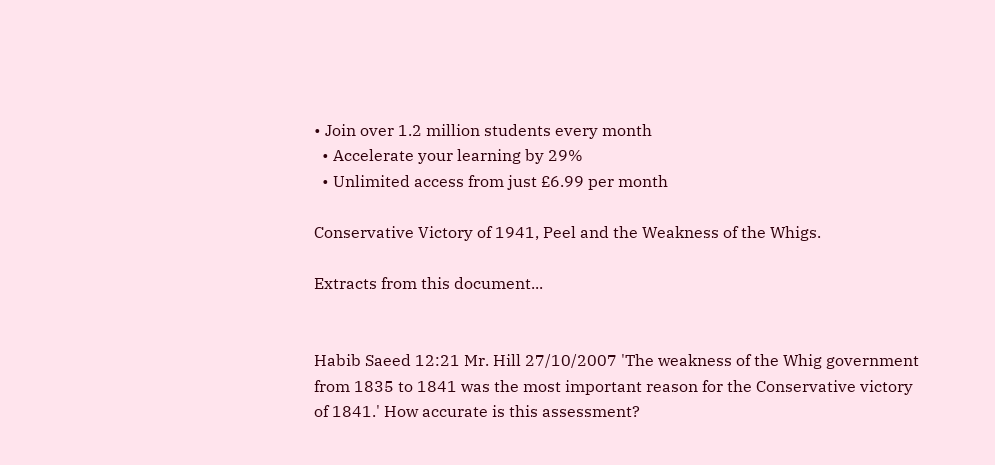• Join over 1.2 million students every month
  • Accelerate your learning by 29%
  • Unlimited access from just £6.99 per month

Conservative Victory of 1941, Peel and the Weakness of the Whigs.

Extracts from this document...


Habib Saeed 12:21 Mr. Hill 27/10/2007 'The weakness of the Whig government from 1835 to 1841 was the most important reason for the Conservative victory of 1841.' How accurate is this assessment?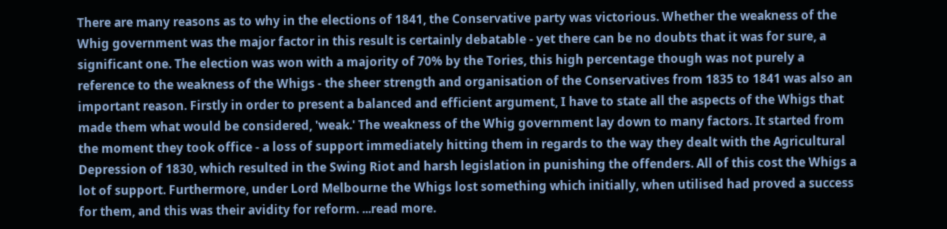There are many reasons as to why in the elections of 1841, the Conservative party was victorious. Whether the weakness of the Whig government was the major factor in this result is certainly debatable - yet there can be no doubts that it was for sure, a significant one. The election was won with a majority of 70% by the Tories, this high percentage though was not purely a reference to the weakness of the Whigs - the sheer strength and organisation of the Conservatives from 1835 to 1841 was also an important reason. Firstly in order to present a balanced and efficient argument, I have to state all the aspects of the Whigs that made them what would be considered, 'weak.' The weakness of the Whig government lay down to many factors. It started from the moment they took office - a loss of support immediately hitting them in regards to the way they dealt with the Agricultural Depression of 1830, which resulted in the Swing Riot and harsh legislation in punishing the offenders. All of this cost the Whigs a lot of support. Furthermore, under Lord Melbourne the Whigs lost something which initially, when utilised had proved a success for them, and this was their avidity for reform. ...read more.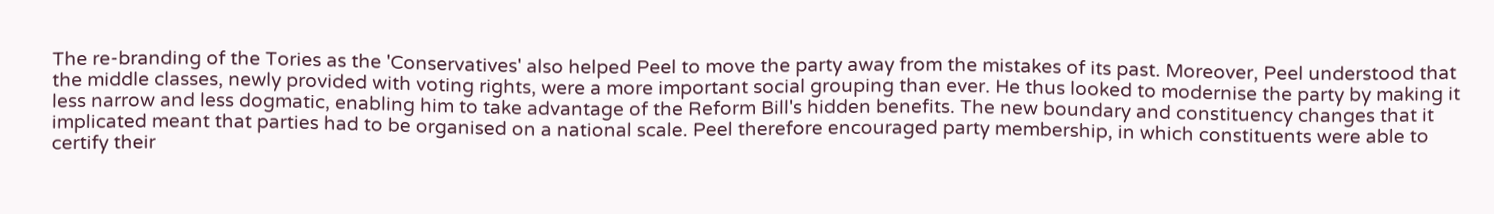The re-branding of the Tories as the 'Conservatives' also helped Peel to move the party away from the mistakes of its past. Moreover, Peel understood that the middle classes, newly provided with voting rights, were a more important social grouping than ever. He thus looked to modernise the party by making it less narrow and less dogmatic, enabling him to take advantage of the Reform Bill's hidden benefits. The new boundary and constituency changes that it implicated meant that parties had to be organised on a national scale. Peel therefore encouraged party membership, in which constituents were able to certify their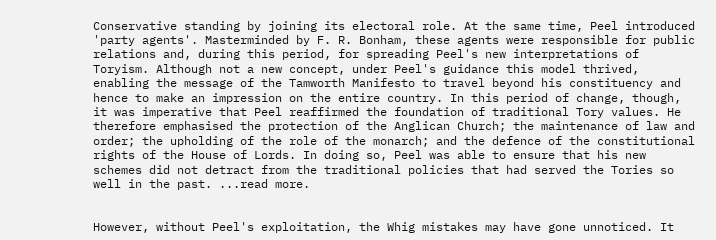Conservative standing by joining its electoral role. At the same time, Peel introduced 'party agents'. Masterminded by F. R. Bonham, these agents were responsible for public relations and, during this period, for spreading Peel's new interpretations of Toryism. Although not a new concept, under Peel's guidance this model thrived, enabling the message of the Tamworth Manifesto to travel beyond his constituency and hence to make an impression on the entire country. In this period of change, though, it was imperative that Peel reaffirmed the foundation of traditional Tory values. He therefore emphasised the protection of the Anglican Church; the maintenance of law and order; the upholding of the role of the monarch; and the defence of the constitutional rights of the House of Lords. In doing so, Peel was able to ensure that his new schemes did not detract from the traditional policies that had served the Tories so well in the past. ...read more.


However, without Peel's exploitation, the Whig mistakes may have gone unnoticed. It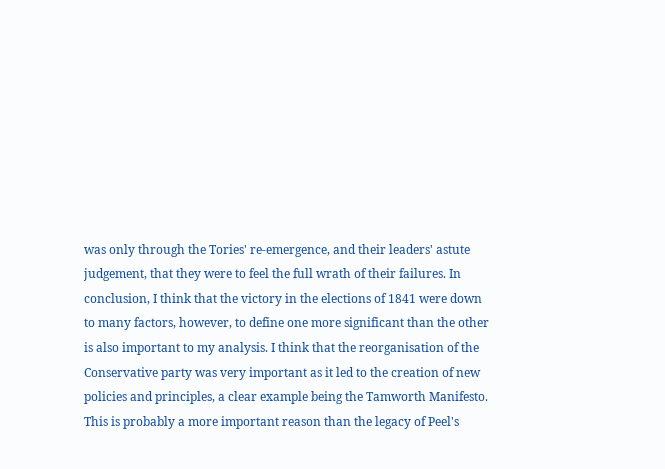was only through the Tories' re-emergence, and their leaders' astute judgement, that they were to feel the full wrath of their failures. In conclusion, I think that the victory in the elections of 1841 were down to many factors, however, to define one more significant than the other is also important to my analysis. I think that the reorganisation of the Conservative party was very important as it led to the creation of new policies and principles, a clear example being the Tamworth Manifesto. This is probably a more important reason than the legacy of Peel's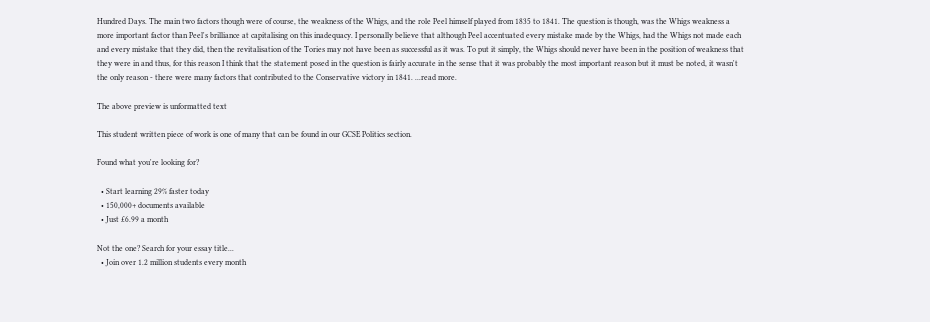Hundred Days. The main two factors though were of course, the weakness of the Whigs, and the role Peel himself played from 1835 to 1841. The question is though, was the Whigs weakness a more important factor than Peel's brilliance at capitalising on this inadequacy. I personally believe that although Peel accentuated every mistake made by the Whigs, had the Whigs not made each and every mistake that they did, then the revitalisation of the Tories may not have been as successful as it was. To put it simply, the Whigs should never have been in the position of weakness that they were in and thus, for this reason I think that the statement posed in the question is fairly accurate in the sense that it was probably the most important reason but it must be noted, it wasn't the only reason - there were many factors that contributed to the Conservative victory in 1841. ...read more.

The above preview is unformatted text

This student written piece of work is one of many that can be found in our GCSE Politics section.

Found what you're looking for?

  • Start learning 29% faster today
  • 150,000+ documents available
  • Just £6.99 a month

Not the one? Search for your essay title...
  • Join over 1.2 million students every month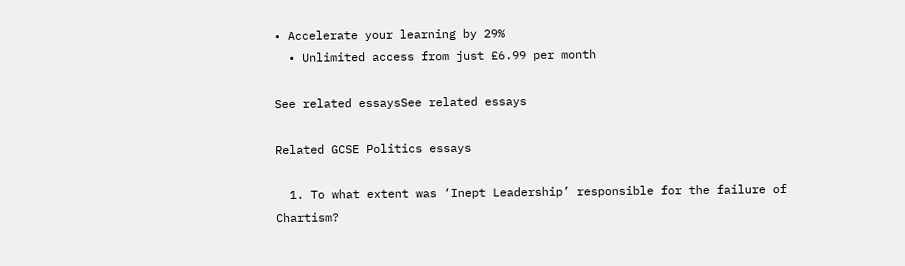• Accelerate your learning by 29%
  • Unlimited access from just £6.99 per month

See related essaysSee related essays

Related GCSE Politics essays

  1. To what extent was ‘Inept Leadership’ responsible for the failure of Chartism?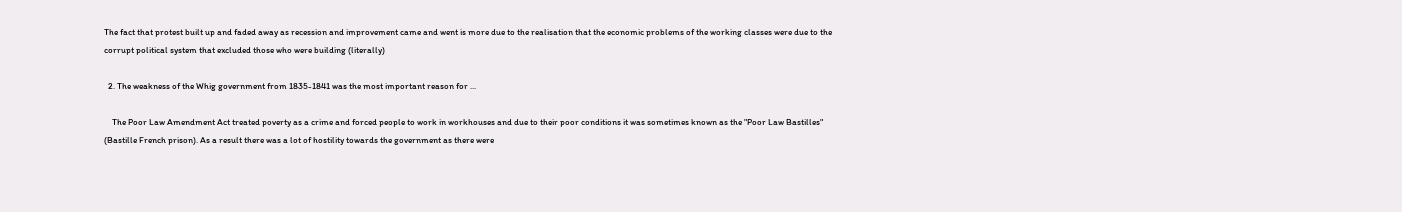The fact that protest built up and faded away as recession and improvement came and went is more due to the realisation that the economic problems of the working classes were due to the corrupt political system that excluded those who were building (literally)

  2. The weakness of the Whig government from 1835-1841 was the most important reason for ...

    The Poor Law Amendment Act treated poverty as a crime and forced people to work in workhouses and due to their poor conditions it was sometimes known as the "Poor Law Bastilles" (Bastille French prison). As a result there was a lot of hostility towards the government as there were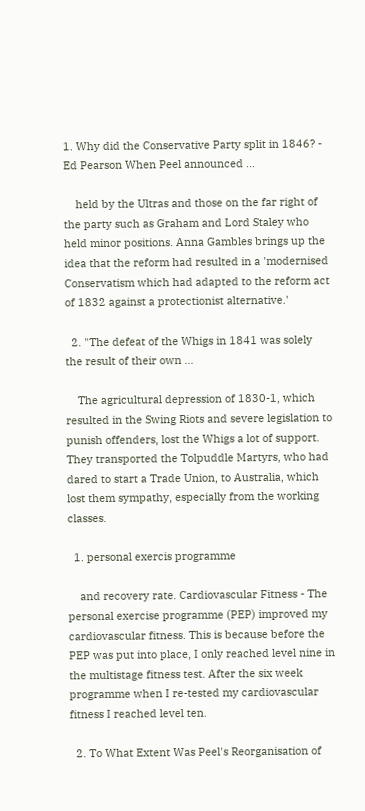1. Why did the Conservative Party split in 1846? - Ed Pearson When Peel announced ...

    held by the Ultras and those on the far right of the party such as Graham and Lord Staley who held minor positions. Anna Gambles brings up the idea that the reform had resulted in a 'modernised Conservatism which had adapted to the reform act of 1832 against a protectionist alternative.'

  2. "The defeat of the Whigs in 1841 was solely the result of their own ...

    The agricultural depression of 1830-1, which resulted in the Swing Riots and severe legislation to punish offenders, lost the Whigs a lot of support. They transported the Tolpuddle Martyrs, who had dared to start a Trade Union, to Australia, which lost them sympathy, especially from the working classes.

  1. personal exercis programme

    and recovery rate. Cardiovascular Fitness - The personal exercise programme (PEP) improved my cardiovascular fitness. This is because before the PEP was put into place, I only reached level nine in the multistage fitness test. After the six week programme when I re-tested my cardiovascular fitness I reached level ten.

  2. To What Extent Was Peel's Reorganisation of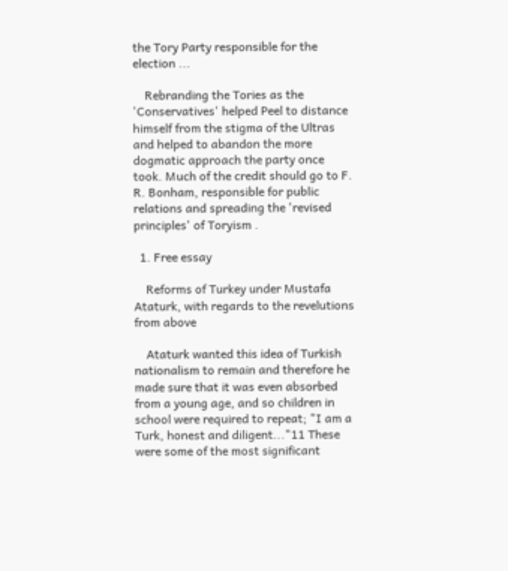the Tory Party responsible for the election ...

    Rebranding the Tories as the 'Conservatives' helped Peel to distance himself from the stigma of the Ultras and helped to abandon the more dogmatic approach the party once took. Much of the credit should go to F. R. Bonham, responsible for public relations and spreading the 'revised principles' of Toryism .

  1. Free essay

    Reforms of Turkey under Mustafa Ataturk, with regards to the revelutions from above

    Ataturk wanted this idea of Turkish nationalism to remain and therefore he made sure that it was even absorbed from a young age, and so children in school were required to repeat; "I am a Turk, honest and diligent..."11 These were some of the most significant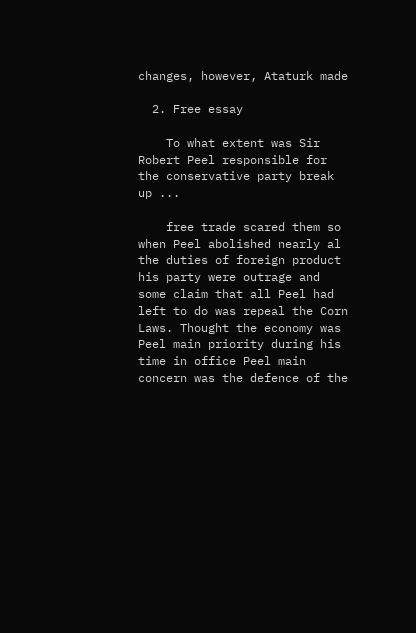changes, however, Ataturk made

  2. Free essay

    To what extent was Sir Robert Peel responsible for the conservative party break up ...

    free trade scared them so when Peel abolished nearly al the duties of foreign product his party were outrage and some claim that all Peel had left to do was repeal the Corn Laws. Thought the economy was Peel main priority during his time in office Peel main concern was the defence of the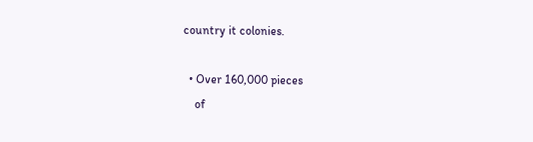country it colonies.

  • Over 160,000 pieces
    of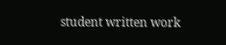student written work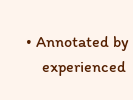• Annotated by
    experienced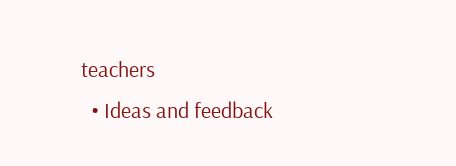teachers
  • Ideas and feedback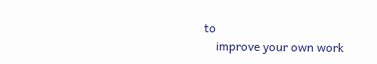to
    improve your own work